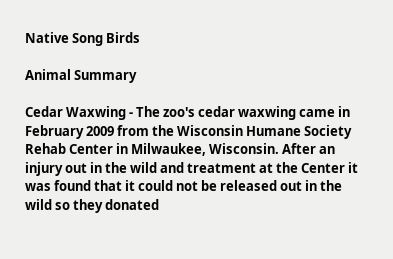Native Song Birds

Animal Summary

Cedar Waxwing - The zoo's cedar waxwing came in February 2009 from the Wisconsin Humane Society Rehab Center in Milwaukee, Wisconsin. After an injury out in the wild and treatment at the Center it was found that it could not be released out in the wild so they donated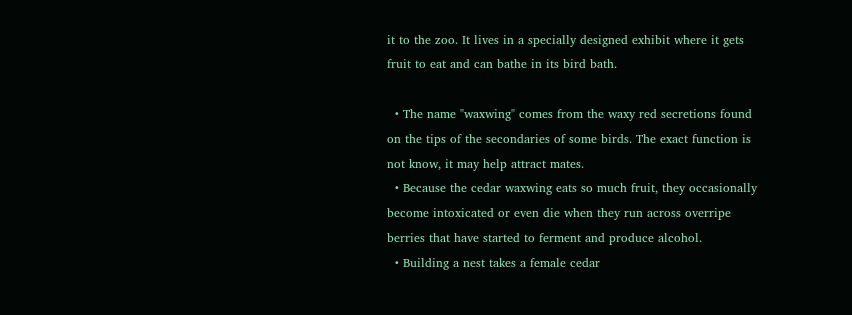it to the zoo. It lives in a specially designed exhibit where it gets fruit to eat and can bathe in its bird bath.

  • The name "waxwing" comes from the waxy red secretions found on the tips of the secondaries of some birds. The exact function is not know, it may help attract mates.
  • Because the cedar waxwing eats so much fruit, they occasionally become intoxicated or even die when they run across overripe berries that have started to ferment and produce alcohol.
  • Building a nest takes a female cedar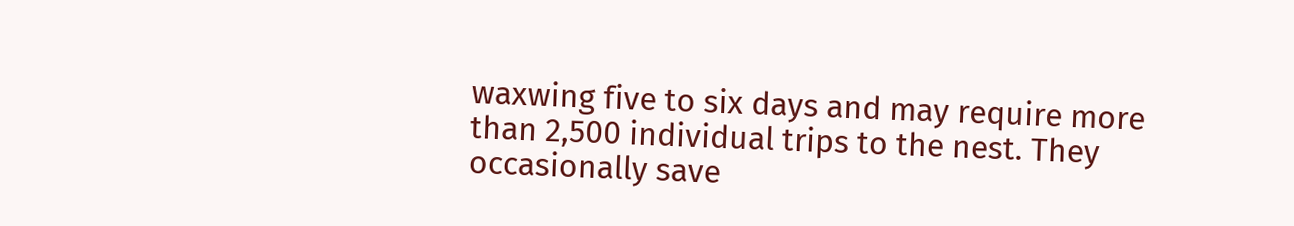waxwing five to six days and may require more than 2,500 individual trips to the nest. They occasionally save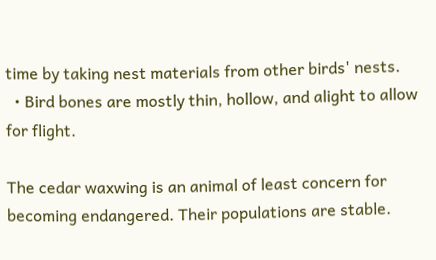time by taking nest materials from other birds' nests.
  • Bird bones are mostly thin, hollow, and alight to allow for flight.

The cedar waxwing is an animal of least concern for becoming endangered. Their populations are stable.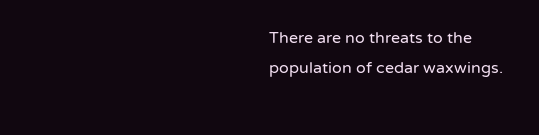There are no threats to the population of cedar waxwings.